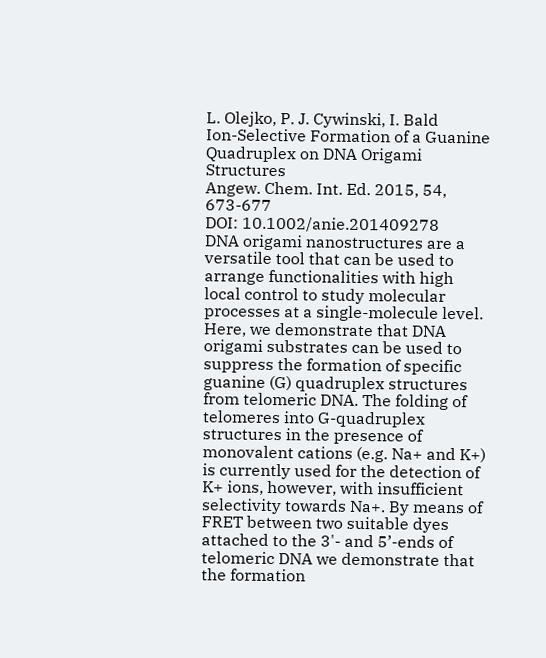L. Olejko, P. J. Cywinski, I. Bald
Ion-Selective Formation of a Guanine Quadruplex on DNA Origami Structures
Angew. Chem. Int. Ed. 2015, 54, 673-677
DOI: 10.1002/anie.201409278
DNA origami nanostructures are a versatile tool that can be used to arrange functionalities with high local control to study molecular processes at a single-molecule level. Here, we demonstrate that DNA origami substrates can be used to suppress the formation of specific guanine (G) quadruplex structures from telomeric DNA. The folding of telomeres into G-quadruplex structures in the presence of monovalent cations (e.g. Na+ and K+) is currently used for the detection of K+ ions, however, with insufficient selectivity towards Na+. By means of FRET between two suitable dyes attached to the 3'- and 5’-ends of telomeric DNA we demonstrate that the formation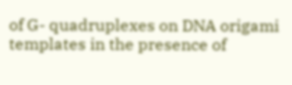of G- quadruplexes on DNA origami templates in the presence of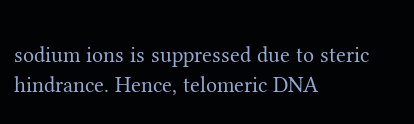sodium ions is suppressed due to steric hindrance. Hence, telomeric DNA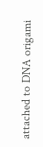attached to DNA origami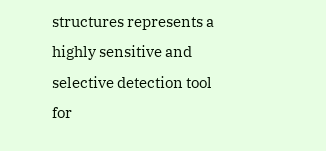structures represents a highly sensitive and selective detection tool for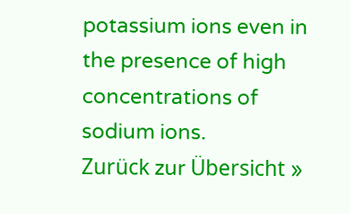potassium ions even in the presence of high concentrations of sodium ions.
Zurück zur Übersicht »